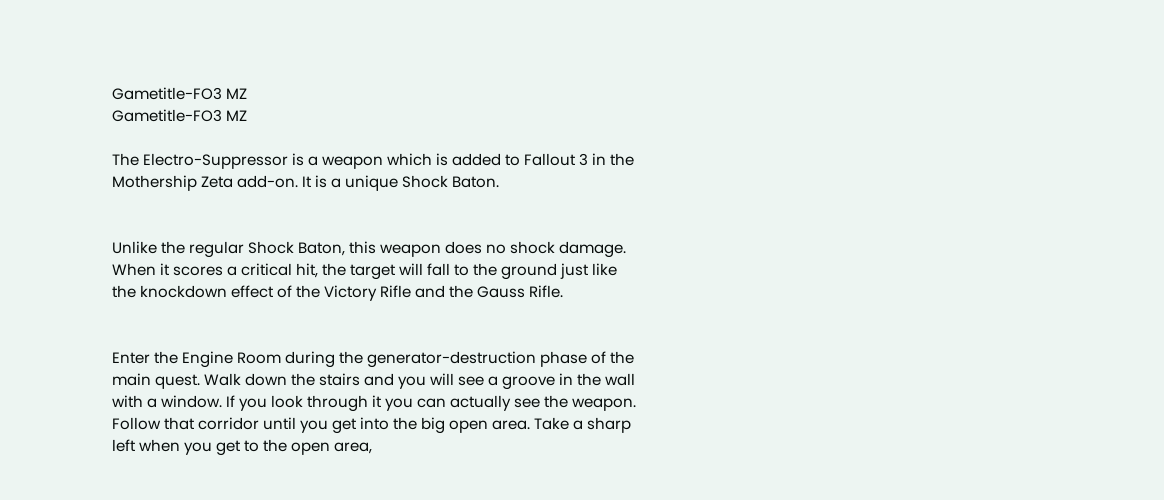Gametitle-FO3 MZ
Gametitle-FO3 MZ

The Electro-Suppressor is a weapon which is added to Fallout 3 in the Mothership Zeta add-on. It is a unique Shock Baton.


Unlike the regular Shock Baton, this weapon does no shock damage. When it scores a critical hit, the target will fall to the ground just like the knockdown effect of the Victory Rifle and the Gauss Rifle.


Enter the Engine Room during the generator-destruction phase of the main quest. Walk down the stairs and you will see a groove in the wall with a window. If you look through it you can actually see the weapon. Follow that corridor until you get into the big open area. Take a sharp left when you get to the open area,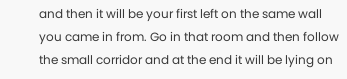and then it will be your first left on the same wall you came in from. Go in that room and then follow the small corridor and at the end it will be lying on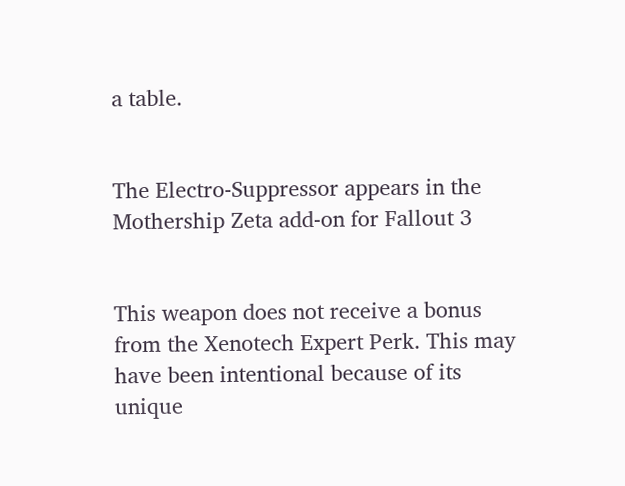a table.


The Electro-Suppressor appears in the Mothership Zeta add-on for Fallout 3


This weapon does not receive a bonus from the Xenotech Expert Perk. This may have been intentional because of its unique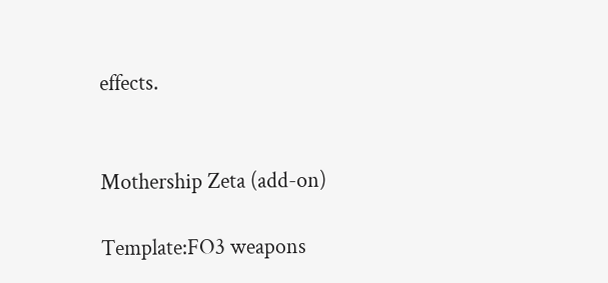effects.


Mothership Zeta (add-on)

Template:FO3 weapons